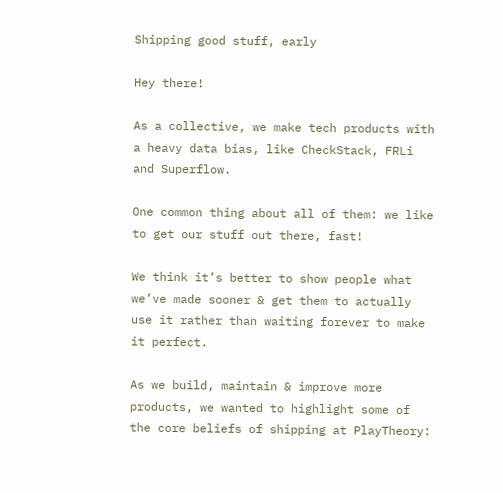Shipping good stuff, early

Hey there!

As a collective, we make tech products with a heavy data bias, like CheckStack, FRLi and Superflow.

One common thing about all of them: we like to get our stuff out there, fast!

We think it’s better to show people what we’ve made sooner & get them to actually use it rather than waiting forever to make it perfect.

As we build, maintain & improve more products, we wanted to highlight some of the core beliefs of shipping at PlayTheory: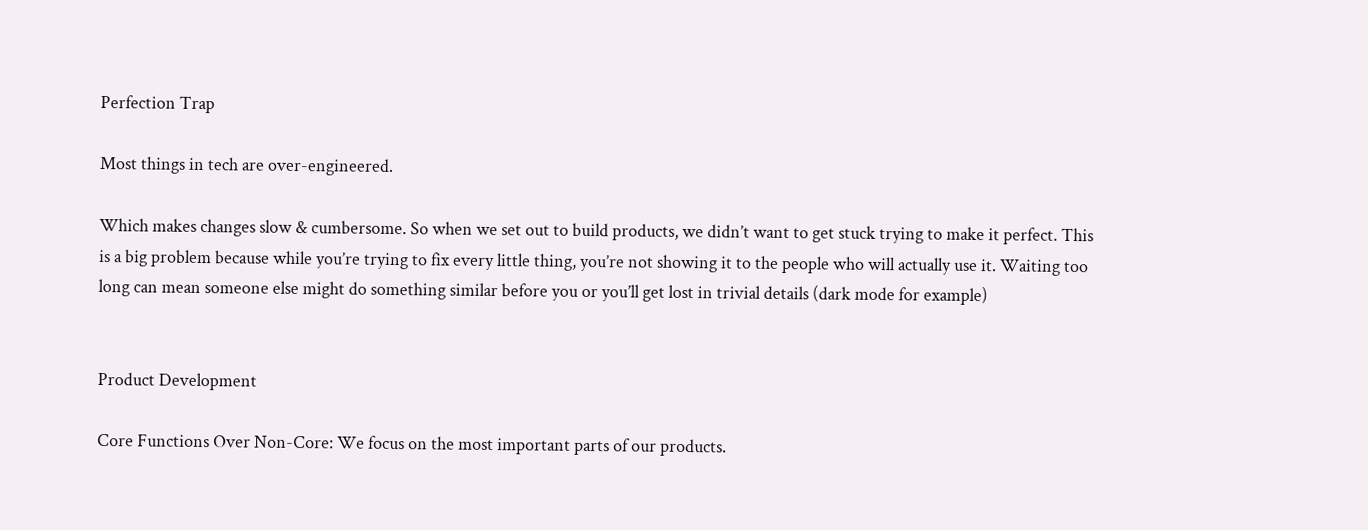Perfection Trap

Most things in tech are over-engineered.

Which makes changes slow & cumbersome. So when we set out to build products, we didn’t want to get stuck trying to make it perfect. This is a big problem because while you’re trying to fix every little thing, you’re not showing it to the people who will actually use it. Waiting too long can mean someone else might do something similar before you or you’ll get lost in trivial details (dark mode for example)


Product Development

Core Functions Over Non-Core: We focus on the most important parts of our products.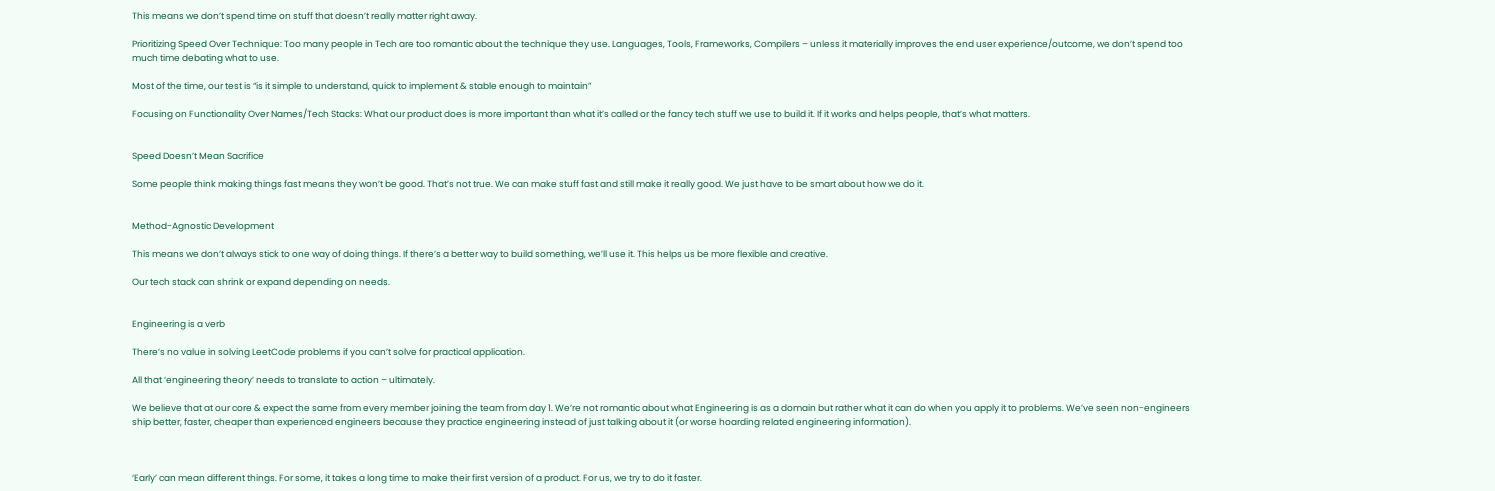This means we don’t spend time on stuff that doesn’t really matter right away.

Prioritizing Speed Over Technique: Too many people in Tech are too romantic about the technique they use. Languages, Tools, Frameworks, Compilers – unless it materially improves the end user experience/outcome, we don’t spend too much time debating what to use.

Most of the time, our test is “is it simple to understand, quick to implement & stable enough to maintain”

Focusing on Functionality Over Names/Tech Stacks: What our product does is more important than what it’s called or the fancy tech stuff we use to build it. If it works and helps people, that’s what matters.


Speed Doesn’t Mean Sacrifice

Some people think making things fast means they won’t be good. That’s not true. We can make stuff fast and still make it really good. We just have to be smart about how we do it.


Method-Agnostic Development

This means we don’t always stick to one way of doing things. If there’s a better way to build something, we’ll use it. This helps us be more flexible and creative.

Our tech stack can shrink or expand depending on needs.


Engineering is a verb

There’s no value in solving LeetCode problems if you can’t solve for practical application.

All that ‘engineering theory’ needs to translate to action – ultimately.

We believe that at our core & expect the same from every member joining the team from day 1. We’re not romantic about what Engineering is as a domain but rather what it can do when you apply it to problems. We’ve seen non-engineers ship better, faster, cheaper than experienced engineers because they practice engineering instead of just talking about it (or worse hoarding related engineering information).



‘Early’ can mean different things. For some, it takes a long time to make their first version of a product. For us, we try to do it faster.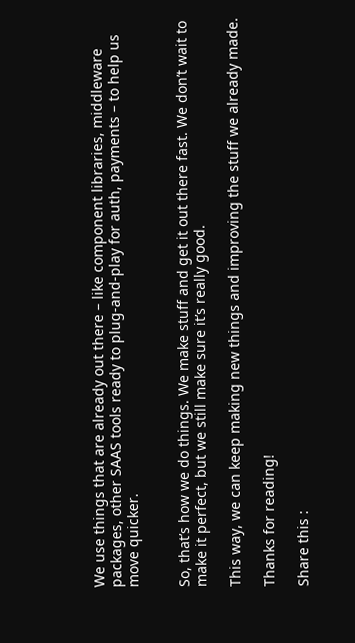We use things that are already out there – like component libraries, middleware packages, other SAAS tools ready to plug-and-play for auth, payments – to help us move quicker.


So, that’s how we do things. We make stuff and get it out there fast. We don’t wait to make it perfect, but we still make sure it’s really good.

This way, we can keep making new things and improving the stuff we already made.

Thanks for reading!

Share this :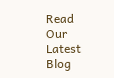Read Our Latest Blog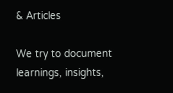& Articles

We try to document learnings, insights,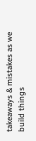takeaways & mistakes as we build things